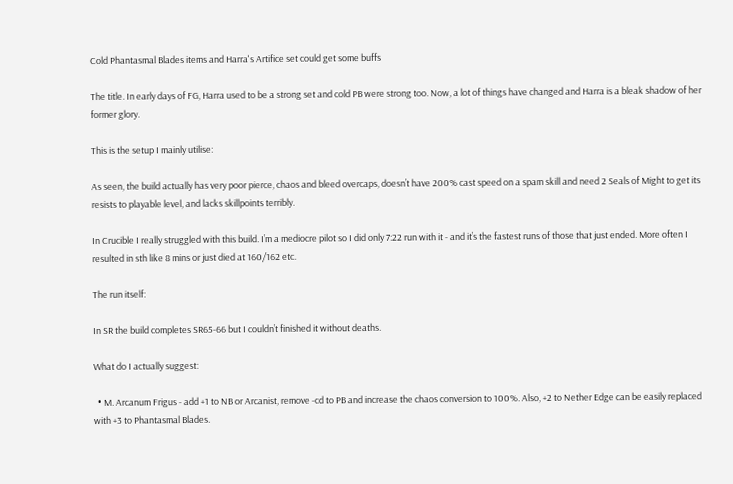Cold Phantasmal Blades items and Harra's Artifice set could get some buffs

The title. In early days of FG, Harra used to be a strong set and cold PB were strong too. Now, a lot of things have changed and Harra is a bleak shadow of her former glory.

This is the setup I mainly utilise:

As seen, the build actually has very poor pierce, chaos and bleed overcaps, doesn’t have 200% cast speed on a spam skill and need 2 Seals of Might to get its resists to playable level, and lacks skillpoints terribly.

In Crucible I really struggled with this build. I’m a mediocre pilot so I did only 7:22 run with it - and it’s the fastest runs of those that just ended. More often I resulted in sth like 8 mins or just died at 160/162 etc.

The run itself:

In SR the build completes SR65-66 but I couldn’t finished it without deaths.

What do I actually suggest:

  • M. Arcanum Frigus - add +1 to NB or Arcanist, remove -cd to PB and increase the chaos conversion to 100%. Also, +2 to Nether Edge can be easily replaced with +3 to Phantasmal Blades.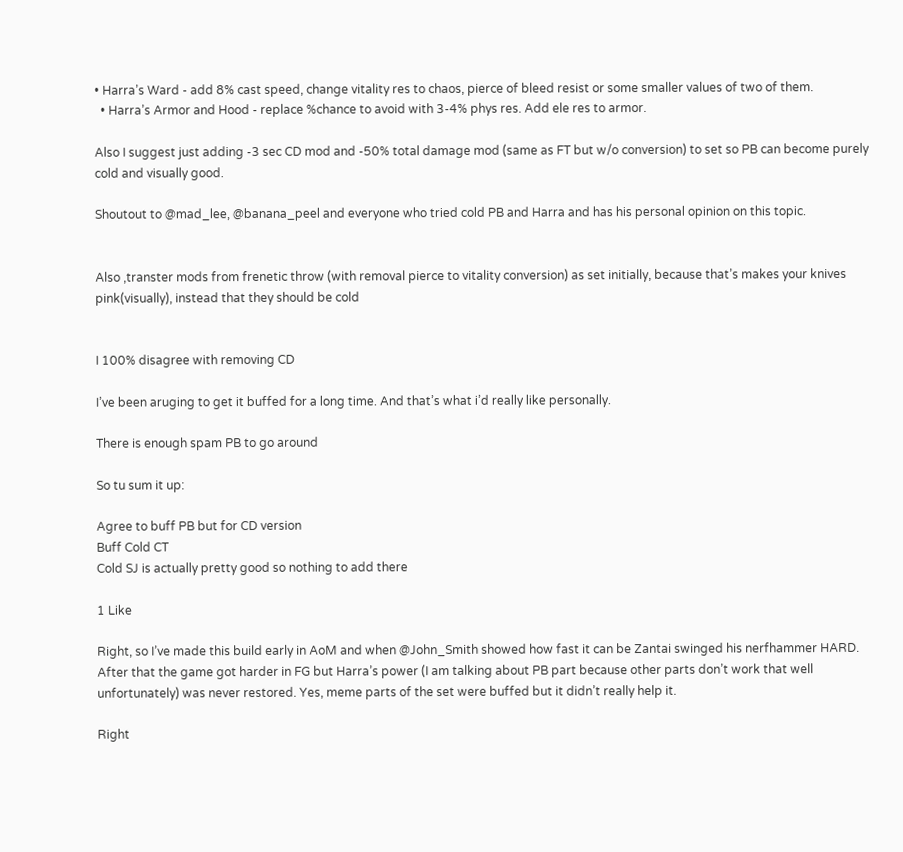• Harra’s Ward - add 8% cast speed, change vitality res to chaos, pierce of bleed resist or some smaller values of two of them.
  • Harra’s Armor and Hood - replace %chance to avoid with 3-4% phys res. Add ele res to armor.

Also I suggest just adding -3 sec CD mod and -50% total damage mod (same as FT but w/o conversion) to set so PB can become purely cold and visually good.

Shoutout to @mad_lee, @banana_peel and everyone who tried cold PB and Harra and has his personal opinion on this topic.


Also ,transter mods from frenetic throw (with removal pierce to vitality conversion) as set initially, because that’s makes your knives pink(visually), instead that they should be cold


I 100% disagree with removing CD

I’ve been aruging to get it buffed for a long time. And that’s what i’d really like personally.

There is enough spam PB to go around

So tu sum it up:

Agree to buff PB but for CD version
Buff Cold CT
Cold SJ is actually pretty good so nothing to add there

1 Like

Right, so I’ve made this build early in AoM and when @John_Smith showed how fast it can be Zantai swinged his nerfhammer HARD. After that the game got harder in FG but Harra’s power (I am talking about PB part because other parts don’t work that well unfortunately) was never restored. Yes, meme parts of the set were buffed but it didn’t really help it.

Right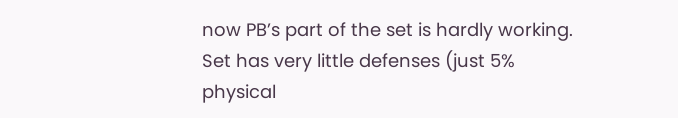now PB’s part of the set is hardly working. Set has very little defenses (just 5% physical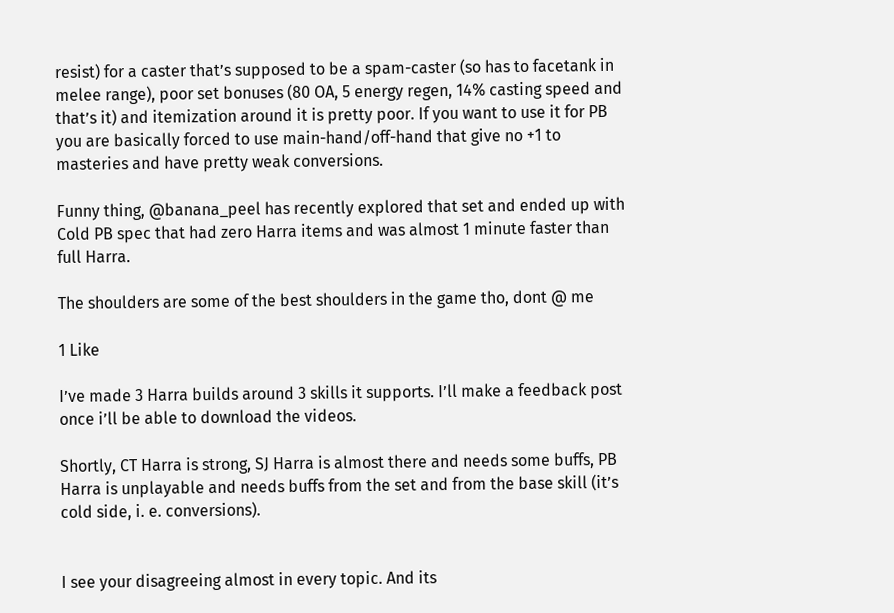resist) for a caster that’s supposed to be a spam-caster (so has to facetank in melee range), poor set bonuses (80 OA, 5 energy regen, 14% casting speed and that’s it) and itemization around it is pretty poor. If you want to use it for PB you are basically forced to use main-hand/off-hand that give no +1 to masteries and have pretty weak conversions.

Funny thing, @banana_peel has recently explored that set and ended up with Cold PB spec that had zero Harra items and was almost 1 minute faster than full Harra.

The shoulders are some of the best shoulders in the game tho, dont @ me

1 Like

I’ve made 3 Harra builds around 3 skills it supports. I’ll make a feedback post once i’ll be able to download the videos.

Shortly, CT Harra is strong, SJ Harra is almost there and needs some buffs, PB Harra is unplayable and needs buffs from the set and from the base skill (it’s cold side, i. e. conversions).


I see your disagreeing almost in every topic. And its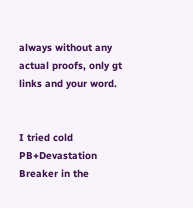always without any actual proofs, only gt links and your word.


I tried cold PB+Devastation Breaker in the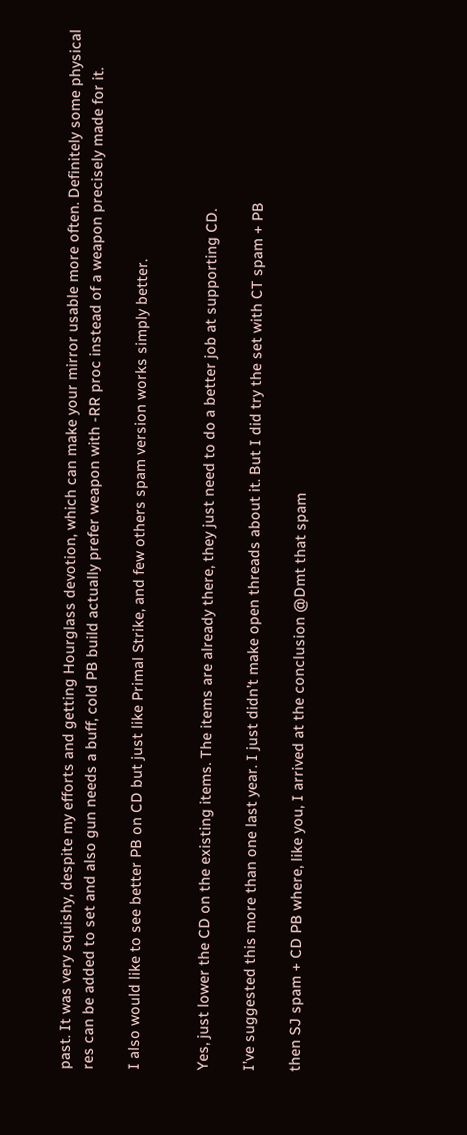past. It was very squishy, despite my efforts and getting Hourglass devotion, which can make your mirror usable more often. Definitely some physical res can be added to set and also gun needs a buff, cold PB build actually prefer weapon with -RR proc instead of a weapon precisely made for it.

I also would like to see better PB on CD but just like Primal Strike, and few others spam version works simply better.


Yes, just lower the CD on the existing items. The items are already there, they just need to do a better job at supporting CD.

I’ve suggested this more than one last year. I just didn’t make open threads about it. But I did try the set with CT spam + PB

then SJ spam + CD PB where, like you, I arrived at the conclusion @Dmt that spam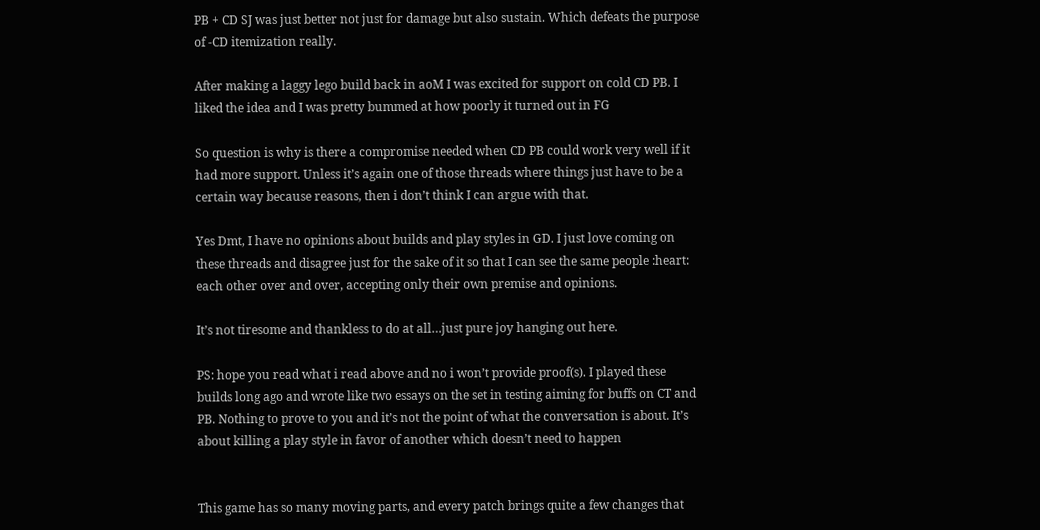PB + CD SJ was just better not just for damage but also sustain. Which defeats the purpose of -CD itemization really.

After making a laggy lego build back in aoM I was excited for support on cold CD PB. I liked the idea and I was pretty bummed at how poorly it turned out in FG

So question is why is there a compromise needed when CD PB could work very well if it had more support. Unless it’s again one of those threads where things just have to be a certain way because reasons, then i don’t think I can argue with that.

Yes Dmt, I have no opinions about builds and play styles in GD. I just love coming on these threads and disagree just for the sake of it so that I can see the same people :heart: each other over and over, accepting only their own premise and opinions.

It’s not tiresome and thankless to do at all…just pure joy hanging out here.

PS: hope you read what i read above and no i won’t provide proof(s). I played these builds long ago and wrote like two essays on the set in testing aiming for buffs on CT and PB. Nothing to prove to you and it’s not the point of what the conversation is about. It’s about killing a play style in favor of another which doesn’t need to happen


This game has so many moving parts, and every patch brings quite a few changes that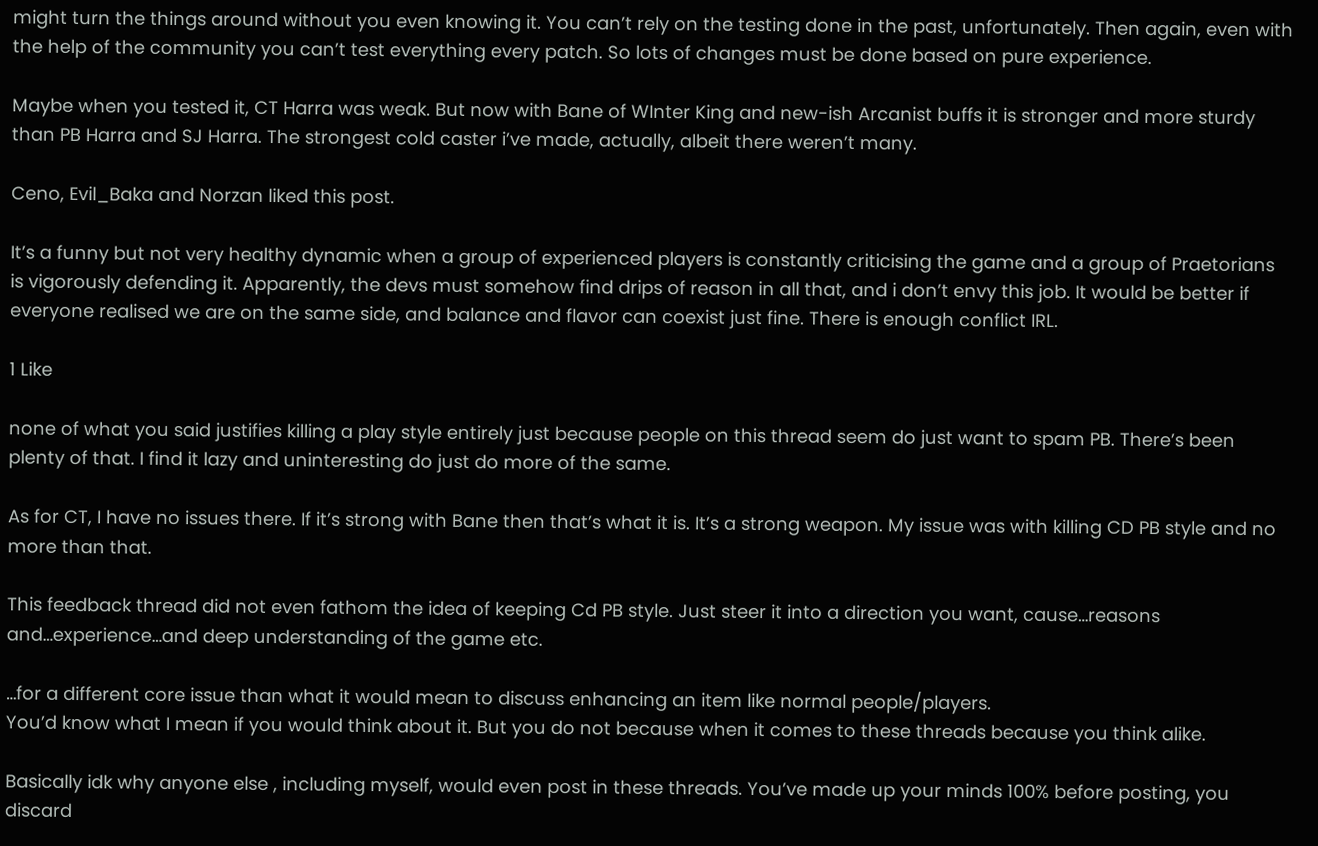might turn the things around without you even knowing it. You can’t rely on the testing done in the past, unfortunately. Then again, even with the help of the community you can’t test everything every patch. So lots of changes must be done based on pure experience.

Maybe when you tested it, CT Harra was weak. But now with Bane of WInter King and new-ish Arcanist buffs it is stronger and more sturdy than PB Harra and SJ Harra. The strongest cold caster i’ve made, actually, albeit there weren’t many.

Ceno, Evil_Baka and Norzan liked this post.

It’s a funny but not very healthy dynamic when a group of experienced players is constantly criticising the game and a group of Praetorians is vigorously defending it. Apparently, the devs must somehow find drips of reason in all that, and i don’t envy this job. It would be better if everyone realised we are on the same side, and balance and flavor can coexist just fine. There is enough conflict IRL.

1 Like

none of what you said justifies killing a play style entirely just because people on this thread seem do just want to spam PB. There’s been plenty of that. I find it lazy and uninteresting do just do more of the same.

As for CT, I have no issues there. If it’s strong with Bane then that’s what it is. It’s a strong weapon. My issue was with killing CD PB style and no more than that.

This feedback thread did not even fathom the idea of keeping Cd PB style. Just steer it into a direction you want, cause…reasons and…experience…and deep understanding of the game etc.

…for a different core issue than what it would mean to discuss enhancing an item like normal people/players.
You’d know what I mean if you would think about it. But you do not because when it comes to these threads because you think alike.

Basically idk why anyone else , including myself, would even post in these threads. You’ve made up your minds 100% before posting, you discard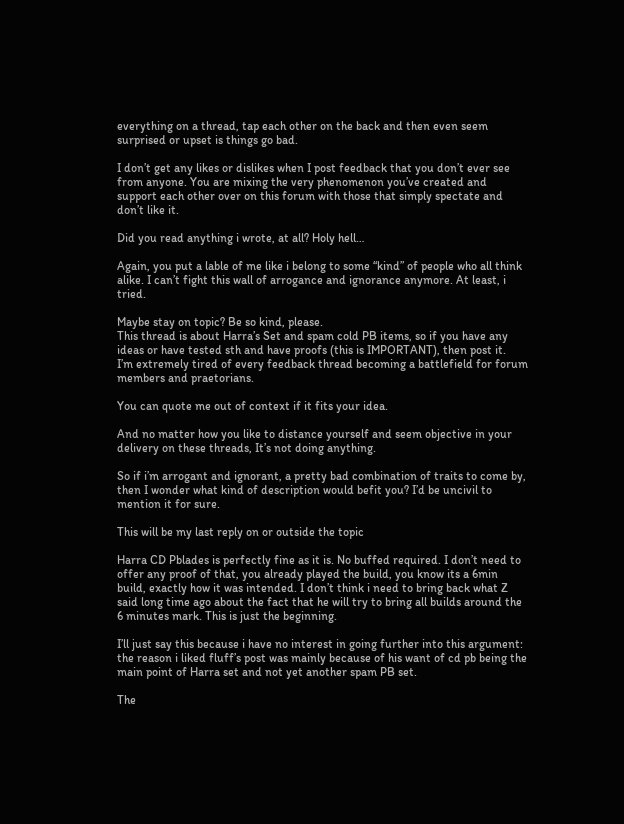everything on a thread, tap each other on the back and then even seem surprised or upset is things go bad.

I don’t get any likes or dislikes when I post feedback that you don’t ever see from anyone. You are mixing the very phenomenon you’ve created and support each other over on this forum with those that simply spectate and don’t like it.

Did you read anything i wrote, at all? Holy hell…

Again, you put a lable of me like i belong to some “kind” of people who all think alike. I can’t fight this wall of arrogance and ignorance anymore. At least, i tried.

Maybe stay on topic? Be so kind, please.
This thread is about Harra’s Set and spam cold PB items, so if you have any ideas or have tested sth and have proofs (this is IMPORTANT), then post it.
I’m extremely tired of every feedback thread becoming a battlefield for forum members and praetorians.

You can quote me out of context if it fits your idea.

And no matter how you like to distance yourself and seem objective in your delivery on these threads, It’s not doing anything.

So if i’m arrogant and ignorant, a pretty bad combination of traits to come by, then I wonder what kind of description would befit you? I’d be uncivil to mention it for sure.

This will be my last reply on or outside the topic

Harra CD Pblades is perfectly fine as it is. No buffed required. I don’t need to offer any proof of that, you already played the build, you know its a 6min build, exactly how it was intended. I don’t think i need to bring back what Z said long time ago about the fact that he will try to bring all builds around the 6 minutes mark. This is just the beginning.

I’ll just say this because i have no interest in going further into this argument: the reason i liked fluff’s post was mainly because of his want of cd pb being the main point of Harra set and not yet another spam PB set.

The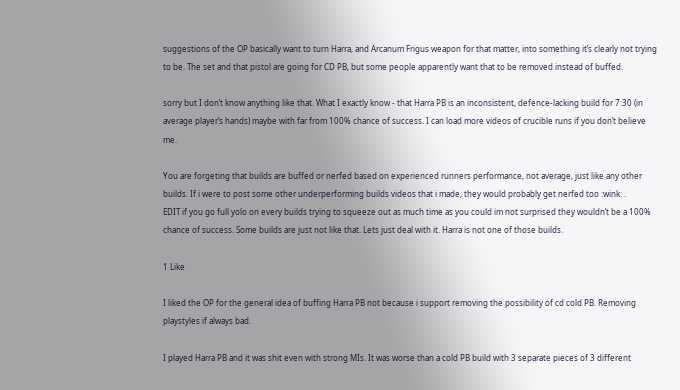suggestions of the OP basically want to turn Harra, and Arcanum Frigus weapon for that matter, into something it’s clearly not trying to be. The set and that pistol are going for CD PB, but some people apparently want that to be removed instead of buffed.

sorry but I don’t know anything like that. What I exactly know - that Harra PB is an inconsistent, defence-lacking build for 7:30 (in average player’s hands) maybe with far from 100% chance of success. I can load more videos of crucible runs if you don’t believe me.

You are forgeting that builds are buffed or nerfed based on experienced runners performance, not average, just like any other builds. If i were to post some other underperforming builds videos that i made, they would probably get nerfed too :wink: .
EDIT if you go full yolo on every builds trying to squeeze out as much time as you could im not surprised they wouldn’t be a 100% chance of success. Some builds are just not like that. Lets just deal with it. Harra is not one of those builds.

1 Like

I liked the OP for the general idea of buffing Harra PB not because i support removing the possibility of cd cold PB. Removing playstyles if always bad.

I played Harra PB and it was shit even with strong MIs. It was worse than a cold PB build with 3 separate pieces of 3 different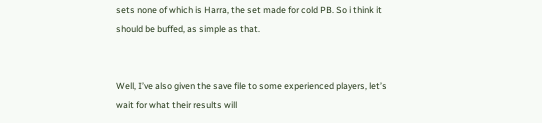sets none of which is Harra, the set made for cold PB. So i think it should be buffed, as simple as that.


Well, I’ve also given the save file to some experienced players, let’s wait for what their results will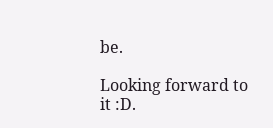be.

Looking forward to it :D.